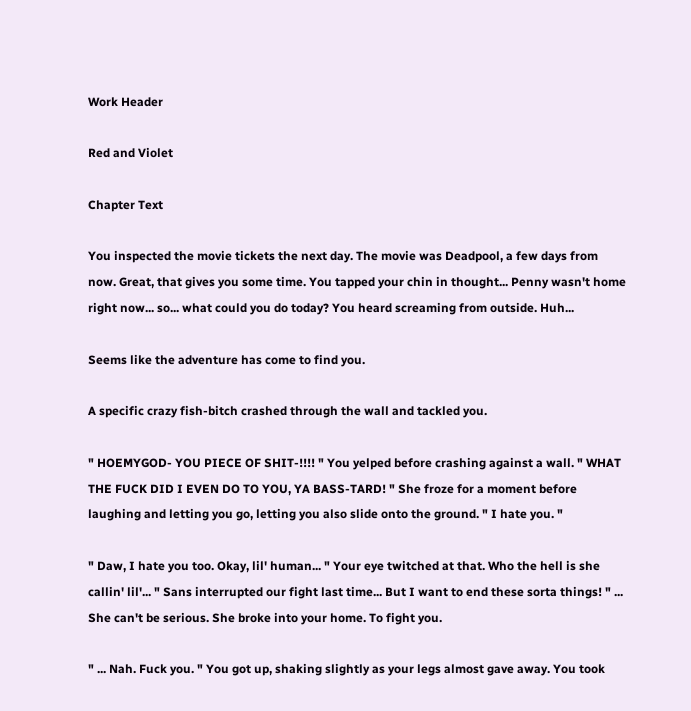Work Header

Red and Violet

Chapter Text

You inspected the movie tickets the next day. The movie was Deadpool, a few days from now. Great, that gives you some time. You tapped your chin in thought... Penny wasn't home right now... so... what could you do today? You heard screaming from outside. Huh...

Seems like the adventure has come to find you.

A specific crazy fish-bitch crashed through the wall and tackled you.

" HOEMYGOD- YOU PIECE OF SHIT-!!!! " You yelped before crashing against a wall. " WHAT THE FUCK DID I EVEN DO TO YOU, YA BASS-TARD! " She froze for a moment before laughing and letting you go, letting you also slide onto the ground. " I hate you. "

" Daw, I hate you too. Okay, lil' human... " Your eye twitched at that. Who the hell is she callin' lil'... " Sans interrupted our fight last time... But I want to end these sorta things! " ... She can't be serious. She broke into your home. To fight you.

" ... Nah. Fuck you. " You got up, shaking slightly as your legs almost gave away. You took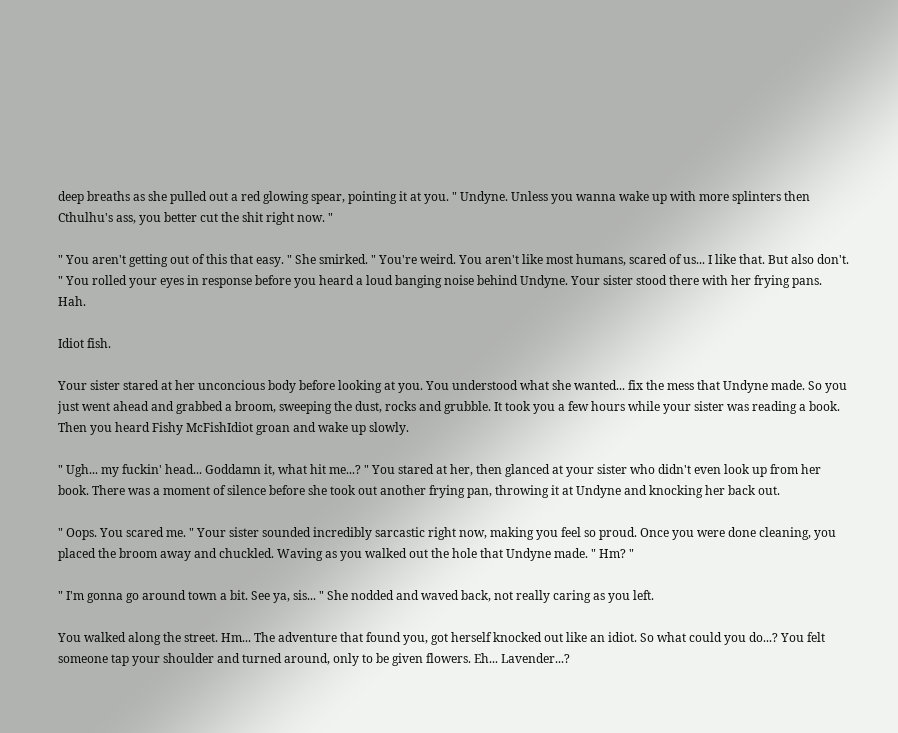deep breaths as she pulled out a red glowing spear, pointing it at you. " Undyne. Unless you wanna wake up with more splinters then Cthulhu's ass, you better cut the shit right now. "

" You aren't getting out of this that easy. " She smirked. " You're weird. You aren't like most humans, scared of us... I like that. But also don't. " You rolled your eyes in response before you heard a loud banging noise behind Undyne. Your sister stood there with her frying pans. Hah.

Idiot fish.

Your sister stared at her unconcious body before looking at you. You understood what she wanted... fix the mess that Undyne made. So you just went ahead and grabbed a broom, sweeping the dust, rocks and grubble. It took you a few hours while your sister was reading a book. Then you heard Fishy McFishIdiot groan and wake up slowly.

" Ugh... my fuckin' head... Goddamn it, what hit me...? " You stared at her, then glanced at your sister who didn't even look up from her book. There was a moment of silence before she took out another frying pan, throwing it at Undyne and knocking her back out.

" Oops. You scared me. " Your sister sounded incredibly sarcastic right now, making you feel so proud. Once you were done cleaning, you placed the broom away and chuckled. Waving as you walked out the hole that Undyne made. " Hm? "

" I'm gonna go around town a bit. See ya, sis... " She nodded and waved back, not really caring as you left.

You walked along the street. Hm... The adventure that found you, got herself knocked out like an idiot. So what could you do...? You felt someone tap your shoulder and turned around, only to be given flowers. Eh... Lavender...?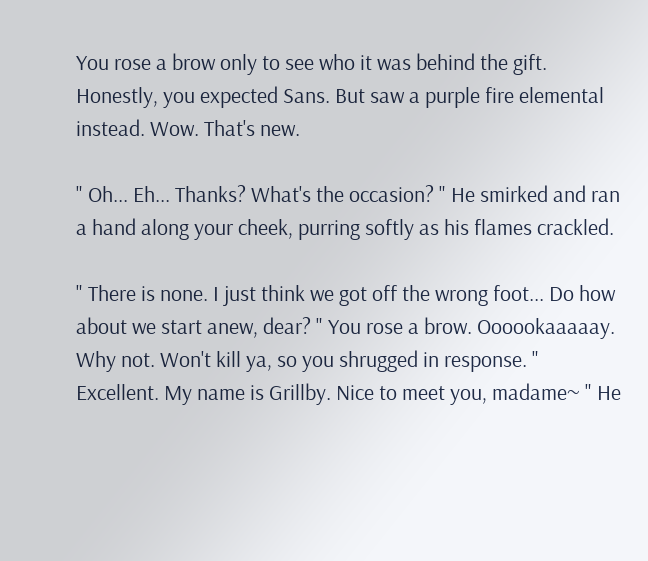You rose a brow only to see who it was behind the gift. Honestly, you expected Sans. But saw a purple fire elemental instead. Wow. That's new.

" Oh... Eh... Thanks? What's the occasion? " He smirked and ran a hand along your cheek, purring softly as his flames crackled.

" There is none. I just think we got off the wrong foot... Do how about we start anew, dear? " You rose a brow. Oooookaaaaay. Why not. Won't kill ya, so you shrugged in response. " Excellent. My name is Grillby. Nice to meet you, madame~ " He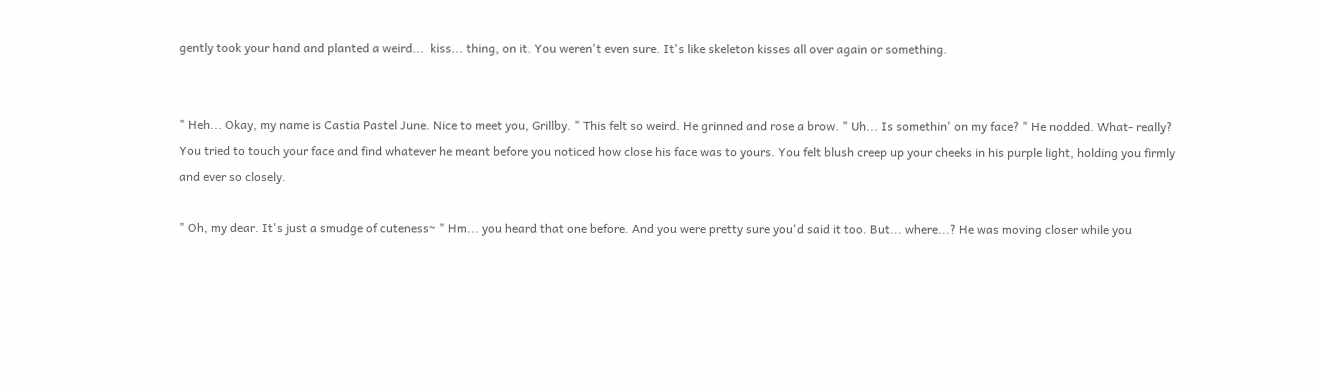gently took your hand and planted a weird...  kiss... thing, on it. You weren't even sure. It's like skeleton kisses all over again or something.


" Heh... Okay, my name is Castia Pastel June. Nice to meet you, Grillby. " This felt so weird. He grinned and rose a brow. " Uh... Is somethin' on my face? " He nodded. What- really? You tried to touch your face and find whatever he meant before you noticed how close his face was to yours. You felt blush creep up your cheeks in his purple light, holding you firmly and ever so closely.

" Oh, my dear. It's just a smudge of cuteness~ " Hm... you heard that one before. And you were pretty sure you'd said it too. But... where...? He was moving closer while you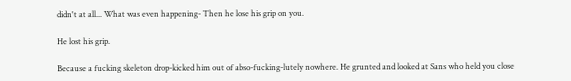didn't at all... What was even happening- Then he lose his grip on you.

He lost his grip.

Because a fucking skeleton drop-kicked him out of abso-fucking-lutely nowhere. He grunted and looked at Sans who held you close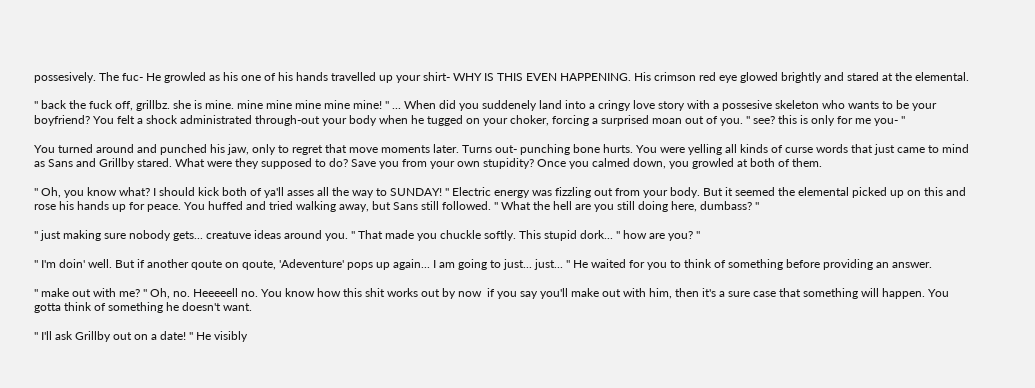possesively. The fuc- He growled as his one of his hands travelled up your shirt- WHY IS THIS EVEN HAPPENING. His crimson red eye glowed brightly and stared at the elemental.

" back the fuck off, grillbz. she is mine. mine mine mine mine mine! " ... When did you suddenely land into a cringy love story with a possesive skeleton who wants to be your boyfriend? You felt a shock administrated through-out your body when he tugged on your choker, forcing a surprised moan out of you. " see? this is only for me you- "

You turned around and punched his jaw, only to regret that move moments later. Turns out- punching bone hurts. You were yelling all kinds of curse words that just came to mind as Sans and Grillby stared. What were they supposed to do? Save you from your own stupidity? Once you calmed down, you growled at both of them.

" Oh, you know what? I should kick both of ya'll asses all the way to SUNDAY! " Electric energy was fizzling out from your body. But it seemed the elemental picked up on this and rose his hands up for peace. You huffed and tried walking away, but Sans still followed. " What the hell are you still doing here, dumbass? "

" just making sure nobody gets... creatuve ideas around you. " That made you chuckle softly. This stupid dork... " how are you? "

" I'm doin' well. But if another qoute on qoute, 'Adeventure' pops up again... I am going to just... just... " He waited for you to think of something before providing an answer.

" make out with me? " Oh, no. Heeeeell no. You know how this shit works out by now  if you say you'll make out with him, then it's a sure case that something will happen. You gotta think of something he doesn't want.

" I'll ask Grillby out on a date! " He visibly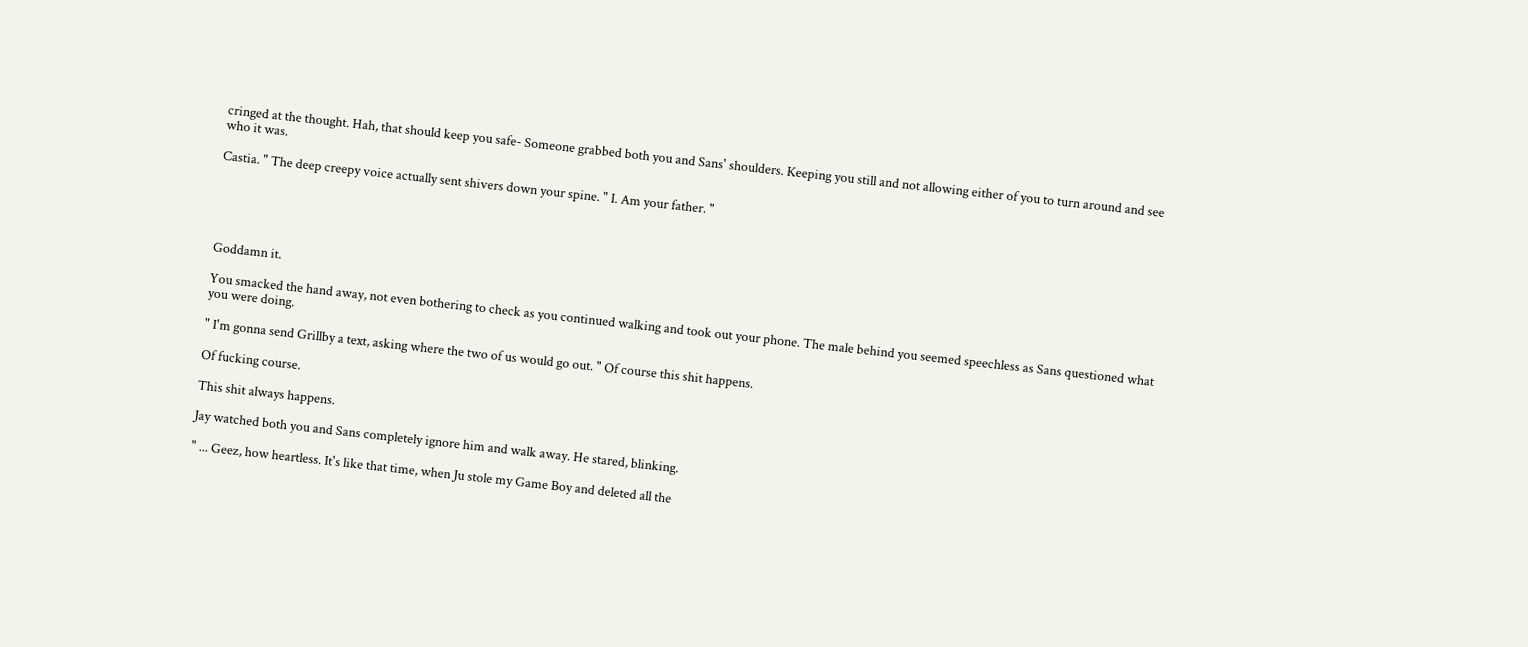cringed at the thought. Hah, that should keep you safe- Someone grabbed both you and Sans' shoulders. Keeping you still and not allowing either of you to turn around and see who it was.

Castia. " The deep creepy voice actually sent shivers down your spine. " I. Am your father. "





Goddamn it.

You smacked the hand away, not even bothering to check as you continued walking and took out your phone. The male behind you seemed speechless as Sans questioned what you were doing.

" I'm gonna send Grillby a text, asking where the two of us would go out. " Of course this shit happens.

Of fucking course.

This shit always happens.

Jay watched both you and Sans completely ignore him and walk away. He stared, blinking.

" ... Geez, how heartless. It's like that time, when Ju stole my Game Boy and deleted all the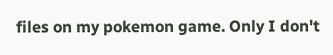files on my pokemon game. Only I don't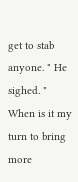get to stab anyone. " He sighed. " When is it my turn to bring more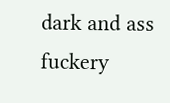dark and ass fuckery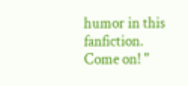humor in this fanfiction. Come on! "